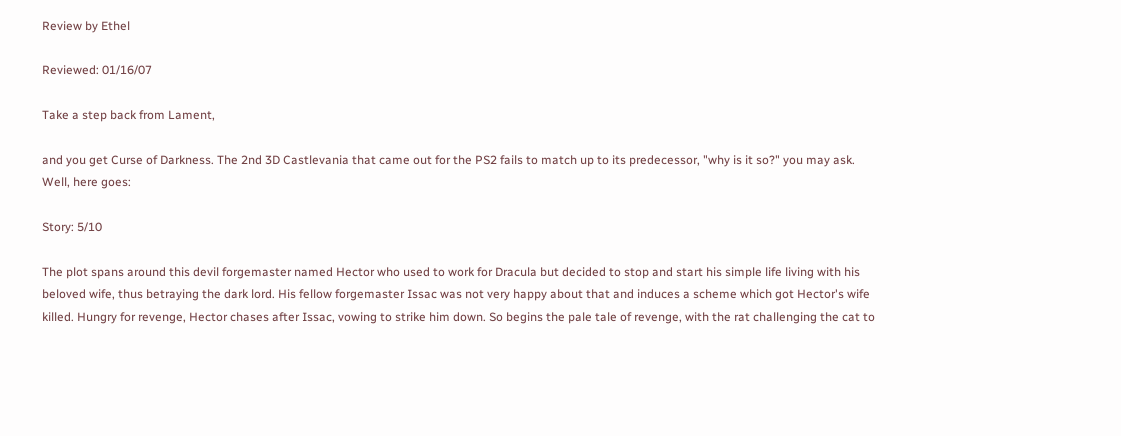Review by Ethel

Reviewed: 01/16/07

Take a step back from Lament,

and you get Curse of Darkness. The 2nd 3D Castlevania that came out for the PS2 fails to match up to its predecessor, "why is it so?" you may ask. Well, here goes:

Story: 5/10

The plot spans around this devil forgemaster named Hector who used to work for Dracula but decided to stop and start his simple life living with his beloved wife, thus betraying the dark lord. His fellow forgemaster Issac was not very happy about that and induces a scheme which got Hector's wife killed. Hungry for revenge, Hector chases after Issac, vowing to strike him down. So begins the pale tale of revenge, with the rat challenging the cat to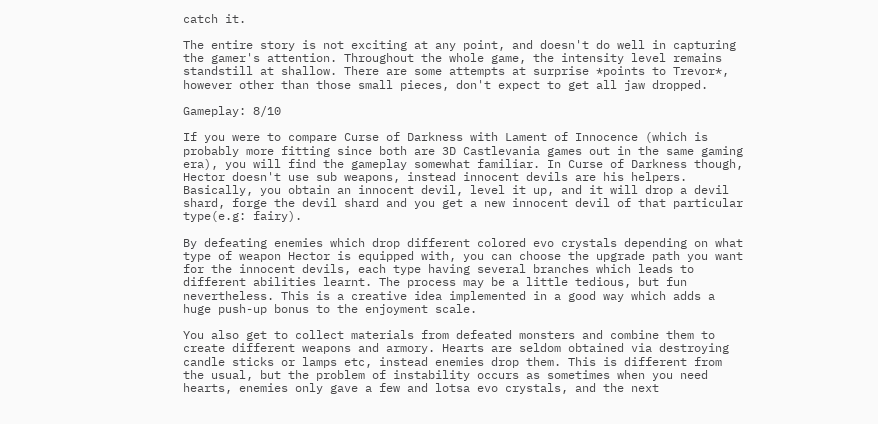catch it.

The entire story is not exciting at any point, and doesn't do well in capturing the gamer's attention. Throughout the whole game, the intensity level remains standstill at shallow. There are some attempts at surprise *points to Trevor*, however other than those small pieces, don't expect to get all jaw dropped.

Gameplay: 8/10

If you were to compare Curse of Darkness with Lament of Innocence (which is probably more fitting since both are 3D Castlevania games out in the same gaming era), you will find the gameplay somewhat familiar. In Curse of Darkness though, Hector doesn't use sub weapons, instead innocent devils are his helpers. Basically, you obtain an innocent devil, level it up, and it will drop a devil shard, forge the devil shard and you get a new innocent devil of that particular type(e.g: fairy).

By defeating enemies which drop different colored evo crystals depending on what type of weapon Hector is equipped with, you can choose the upgrade path you want for the innocent devils, each type having several branches which leads to different abilities learnt. The process may be a little tedious, but fun nevertheless. This is a creative idea implemented in a good way which adds a huge push-up bonus to the enjoyment scale.

You also get to collect materials from defeated monsters and combine them to create different weapons and armory. Hearts are seldom obtained via destroying candle sticks or lamps etc, instead enemies drop them. This is different from the usual, but the problem of instability occurs as sometimes when you need hearts, enemies only gave a few and lotsa evo crystals, and the next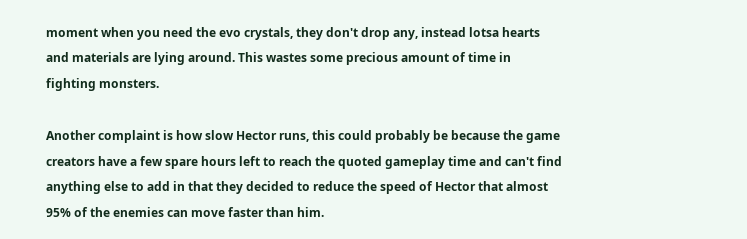moment when you need the evo crystals, they don't drop any, instead lotsa hearts and materials are lying around. This wastes some precious amount of time in fighting monsters.

Another complaint is how slow Hector runs, this could probably be because the game creators have a few spare hours left to reach the quoted gameplay time and can't find anything else to add in that they decided to reduce the speed of Hector that almost 95% of the enemies can move faster than him.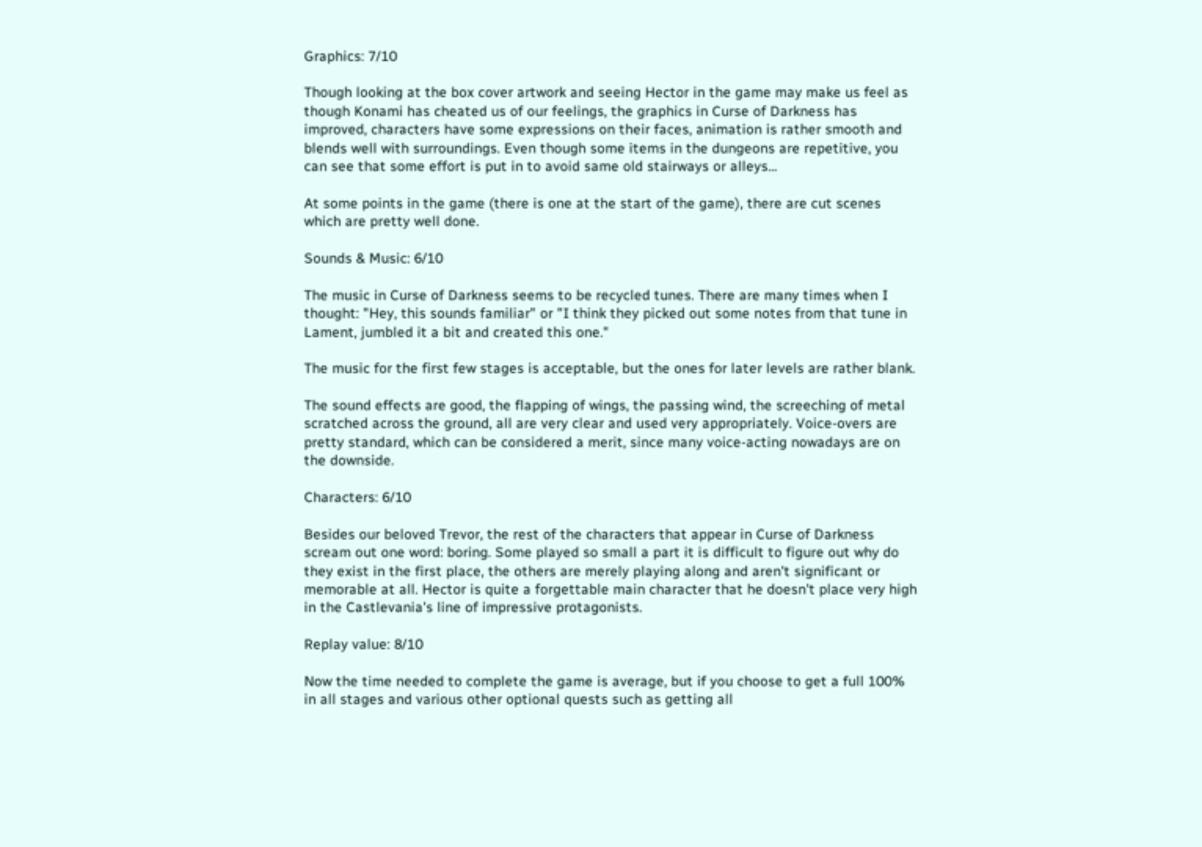Graphics: 7/10

Though looking at the box cover artwork and seeing Hector in the game may make us feel as though Konami has cheated us of our feelings, the graphics in Curse of Darkness has improved, characters have some expressions on their faces, animation is rather smooth and blends well with surroundings. Even though some items in the dungeons are repetitive, you can see that some effort is put in to avoid same old stairways or alleys...

At some points in the game (there is one at the start of the game), there are cut scenes which are pretty well done.

Sounds & Music: 6/10

The music in Curse of Darkness seems to be recycled tunes. There are many times when I thought: "Hey, this sounds familiar" or "I think they picked out some notes from that tune in Lament, jumbled it a bit and created this one."

The music for the first few stages is acceptable, but the ones for later levels are rather blank.

The sound effects are good, the flapping of wings, the passing wind, the screeching of metal scratched across the ground, all are very clear and used very appropriately. Voice-overs are pretty standard, which can be considered a merit, since many voice-acting nowadays are on the downside.

Characters: 6/10

Besides our beloved Trevor, the rest of the characters that appear in Curse of Darkness scream out one word: boring. Some played so small a part it is difficult to figure out why do they exist in the first place, the others are merely playing along and aren't significant or memorable at all. Hector is quite a forgettable main character that he doesn't place very high in the Castlevania's line of impressive protagonists.

Replay value: 8/10

Now the time needed to complete the game is average, but if you choose to get a full 100% in all stages and various other optional quests such as getting all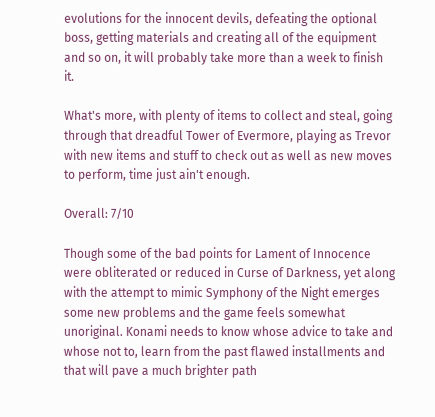evolutions for the innocent devils, defeating the optional boss, getting materials and creating all of the equipment and so on, it will probably take more than a week to finish it.

What's more, with plenty of items to collect and steal, going through that dreadful Tower of Evermore, playing as Trevor with new items and stuff to check out as well as new moves to perform, time just ain't enough.

Overall: 7/10

Though some of the bad points for Lament of Innocence were obliterated or reduced in Curse of Darkness, yet along with the attempt to mimic Symphony of the Night emerges some new problems and the game feels somewhat unoriginal. Konami needs to know whose advice to take and whose not to, learn from the past flawed installments and that will pave a much brighter path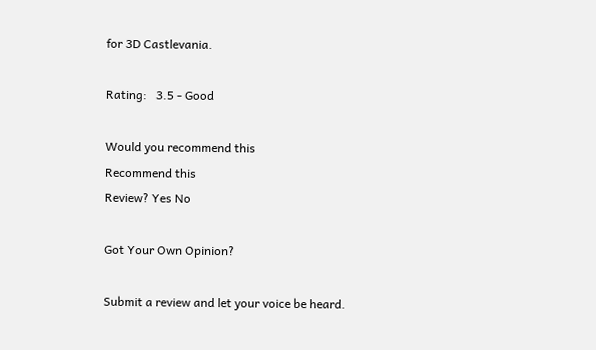for 3D Castlevania.

Rating:   3.5 - Good

Would you recommend this
Recommend this
Review? Yes No

Got Your Own Opinion?

Submit a review and let your voice be heard.